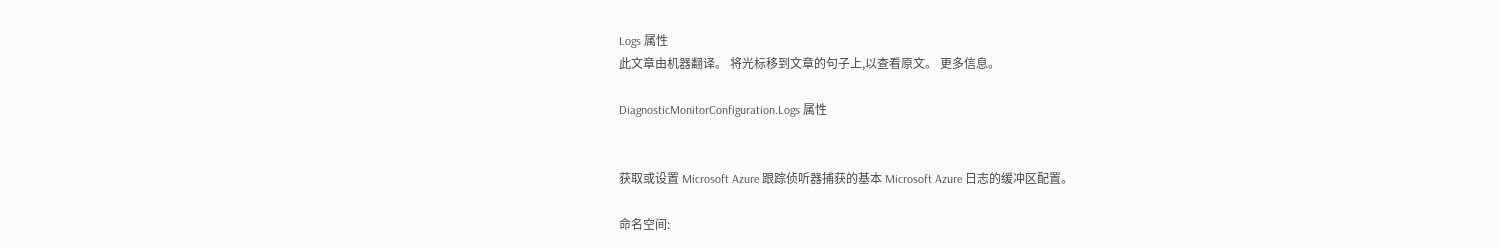Logs 属性
此文章由机器翻译。 将光标移到文章的句子上,以查看原文。 更多信息。

DiagnosticMonitorConfiguration.Logs 属性


获取或设置 Microsoft Azure 跟踪侦听器捕获的基本 Microsoft Azure 日志的缓冲区配置。

命名空间: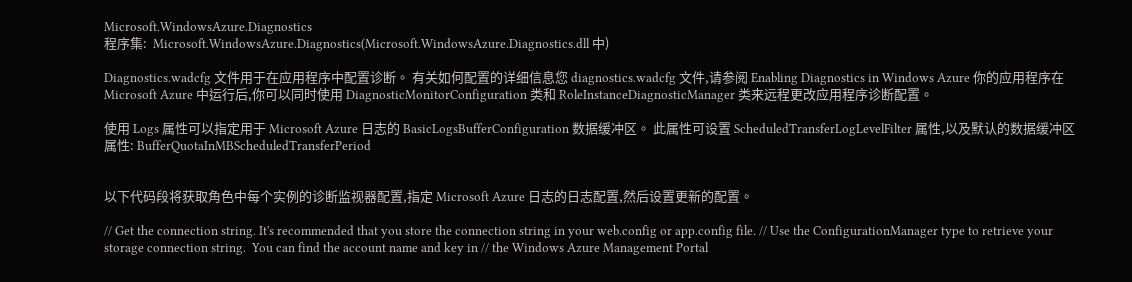Microsoft.WindowsAzure.Diagnostics
程序集:  Microsoft.WindowsAzure.Diagnostics(Microsoft.WindowsAzure.Diagnostics.dll 中)

Diagnostics.wadcfg 文件用于在应用程序中配置诊断。 有关如何配置的详细信息您 diagnostics.wadcfg 文件,请参阅 Enabling Diagnostics in Windows Azure 你的应用程序在 Microsoft Azure 中运行后,你可以同时使用 DiagnosticMonitorConfiguration 类和 RoleInstanceDiagnosticManager 类来远程更改应用程序诊断配置。

使用 Logs 属性可以指定用于 Microsoft Azure 日志的 BasicLogsBufferConfiguration 数据缓冲区。 此属性可设置 ScheduledTransferLogLevelFilter 属性,以及默认的数据缓冲区属性: BufferQuotaInMBScheduledTransferPeriod


以下代码段将获取角色中每个实例的诊断监视器配置,指定 Microsoft Azure 日志的日志配置,然后设置更新的配置。

// Get the connection string. It's recommended that you store the connection string in your web.config or app.config file. // Use the ConfigurationManager type to retrieve your storage connection string.  You can find the account name and key in // the Windows Azure Management Portal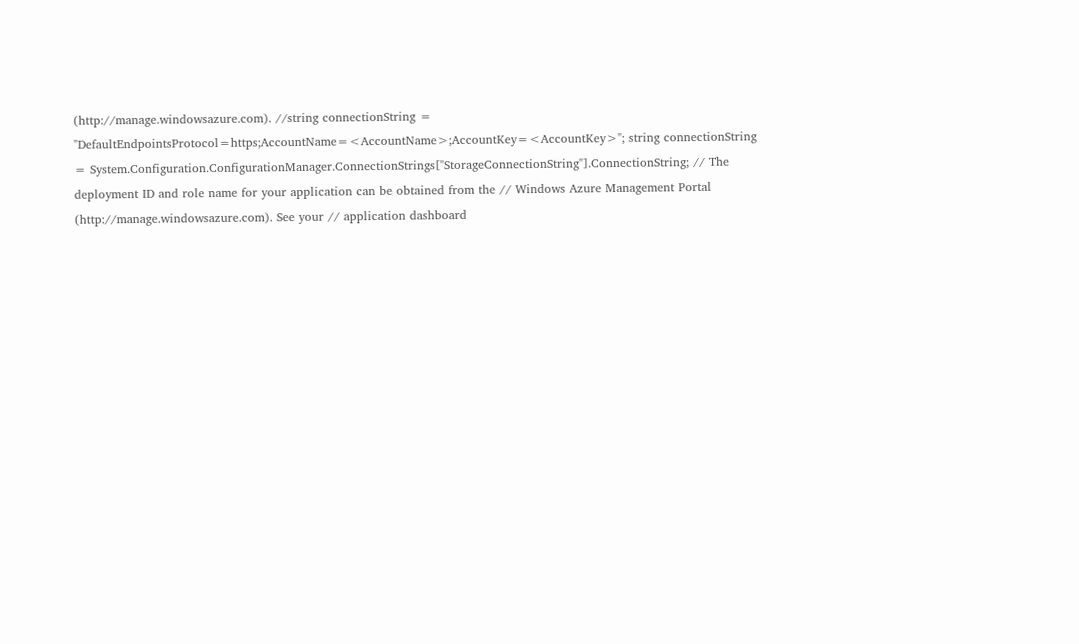(http://manage.windowsazure.com). //string connectionString = "DefaultEndpointsProtocol=https;AccountName=<AccountName>;AccountKey=<AccountKey>"; string connectionString = System.Configuration.ConfigurationManager.ConnectionStrings["StorageConnectionString"].ConnectionString; // The deployment ID and role name for your application can be obtained from the // Windows Azure Management Portal (http://manage.windowsazure.com). See your // application dashboard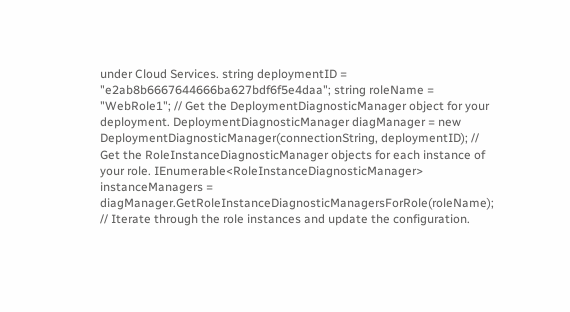under Cloud Services. string deploymentID = "e2ab8b6667644666ba627bdf6f5e4daa"; string roleName = "WebRole1"; // Get the DeploymentDiagnosticManager object for your deployment. DeploymentDiagnosticManager diagManager = new DeploymentDiagnosticManager(connectionString, deploymentID); // Get the RoleInstanceDiagnosticManager objects for each instance of your role. IEnumerable<RoleInstanceDiagnosticManager> instanceManagers = diagManager.GetRoleInstanceDiagnosticManagersForRole(roleName); // Iterate through the role instances and update the configuration.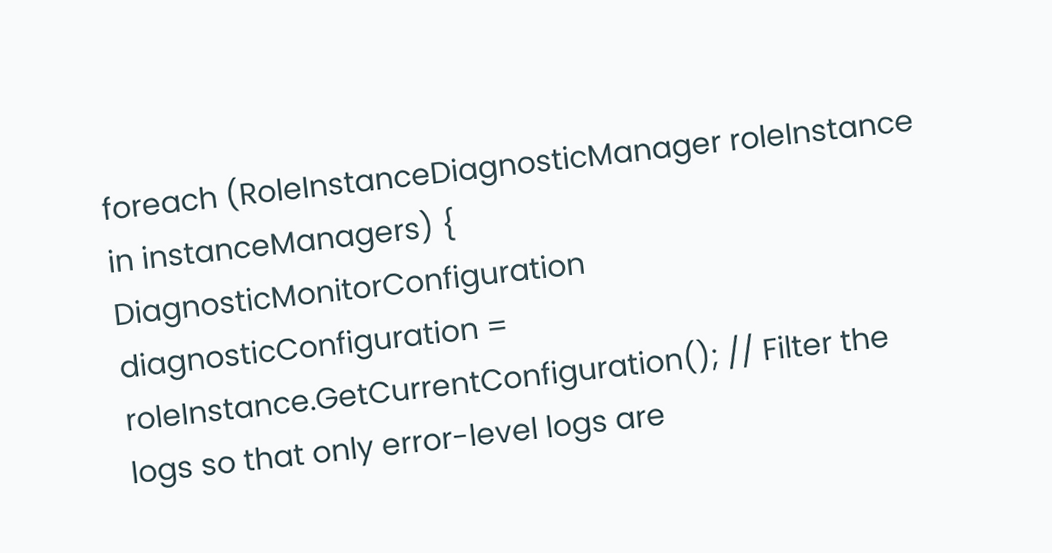foreach (RoleInstanceDiagnosticManager roleInstance in instanceManagers) { DiagnosticMonitorConfiguration diagnosticConfiguration = roleInstance.GetCurrentConfiguration(); // Filter the logs so that only error-level logs are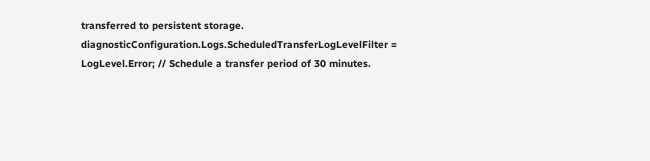transferred to persistent storage. diagnosticConfiguration.Logs.ScheduledTransferLogLevelFilter = LogLevel.Error; // Schedule a transfer period of 30 minutes.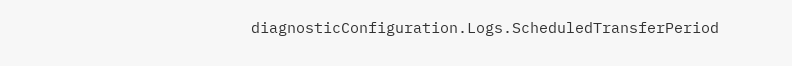diagnosticConfiguration.Logs.ScheduledTransferPeriod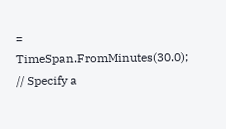= TimeSpan.FromMinutes(30.0); // Specify a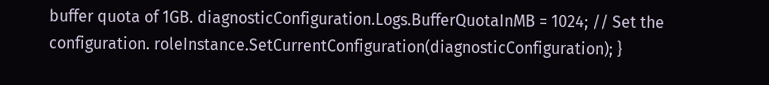buffer quota of 1GB. diagnosticConfiguration.Logs.BufferQuotaInMB = 1024; // Set the configuration. roleInstance.SetCurrentConfiguration(diagnosticConfiguration); }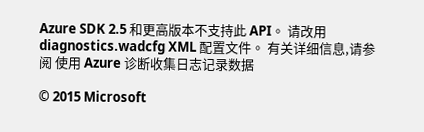Azure SDK 2.5 和更高版本不支持此 API。 请改用 diagnostics.wadcfg XML 配置文件。 有关详细信息,请参阅 使用 Azure 诊断收集日志记录数据

© 2015 Microsoft